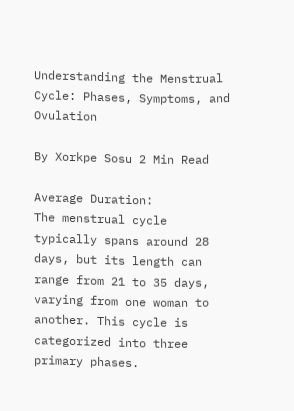Understanding the Menstrual Cycle: Phases, Symptoms, and Ovulation

By Xorkpe Sosu 2 Min Read

Average Duration:
The menstrual cycle typically spans around 28 days, but its length can range from 21 to 35 days, varying from one woman to another. This cycle is categorized into three primary phases.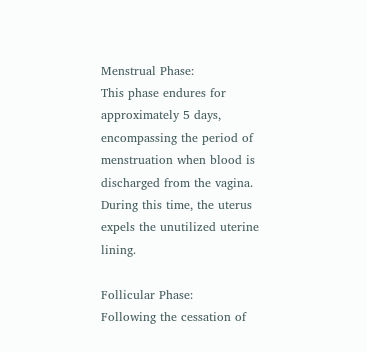Menstrual Phase:
This phase endures for approximately 5 days, encompassing the period of menstruation when blood is discharged from the vagina. During this time, the uterus expels the unutilized uterine lining.

Follicular Phase:
Following the cessation of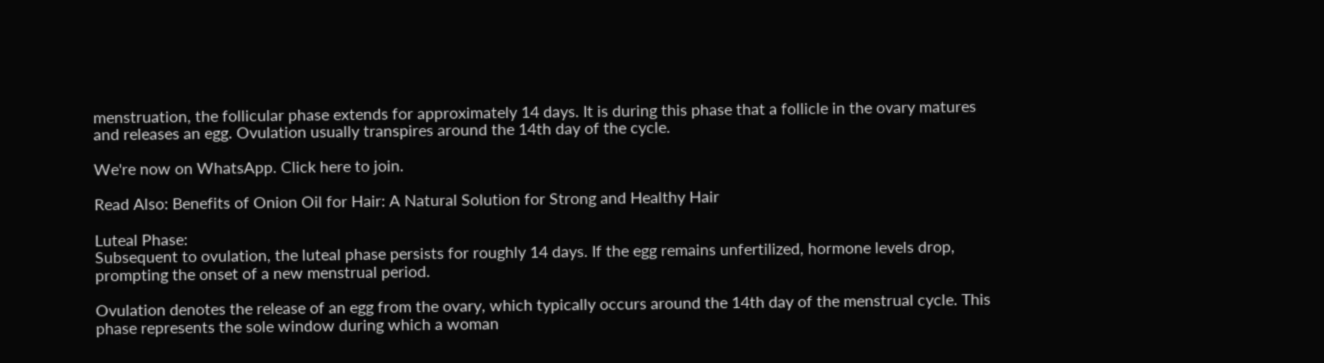menstruation, the follicular phase extends for approximately 14 days. It is during this phase that a follicle in the ovary matures and releases an egg. Ovulation usually transpires around the 14th day of the cycle.

We're now on WhatsApp. Click here to join.

Read Also: Benefits of Onion Oil for Hair: A Natural Solution for Strong and Healthy Hair

Luteal Phase:
Subsequent to ovulation, the luteal phase persists for roughly 14 days. If the egg remains unfertilized, hormone levels drop, prompting the onset of a new menstrual period.

Ovulation denotes the release of an egg from the ovary, which typically occurs around the 14th day of the menstrual cycle. This phase represents the sole window during which a woman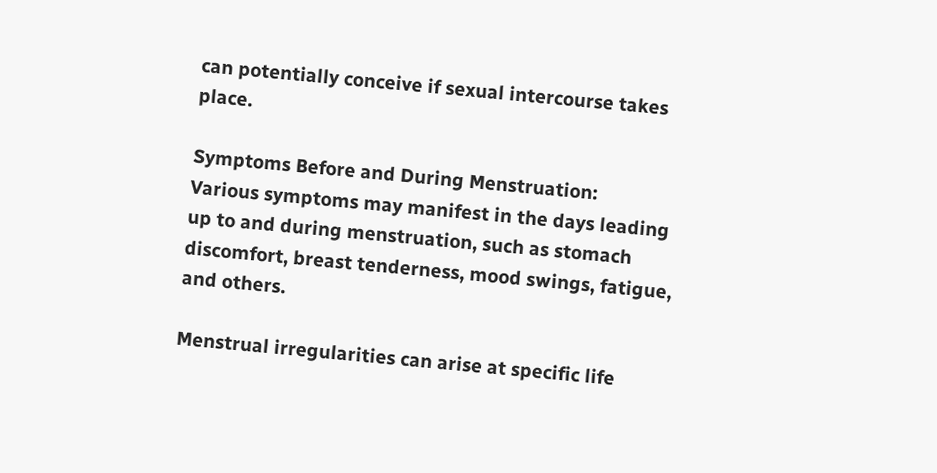can potentially conceive if sexual intercourse takes place.

Symptoms Before and During Menstruation:
Various symptoms may manifest in the days leading up to and during menstruation, such as stomach discomfort, breast tenderness, mood swings, fatigue, and others.

Menstrual irregularities can arise at specific life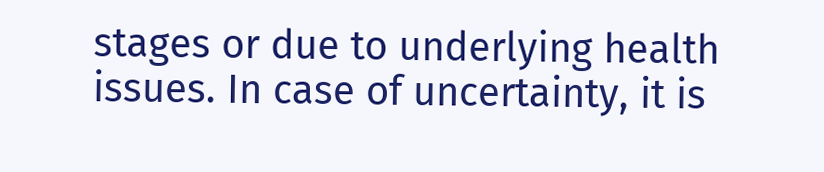stages or due to underlying health issues. In case of uncertainty, it is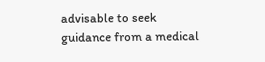advisable to seek guidance from a medical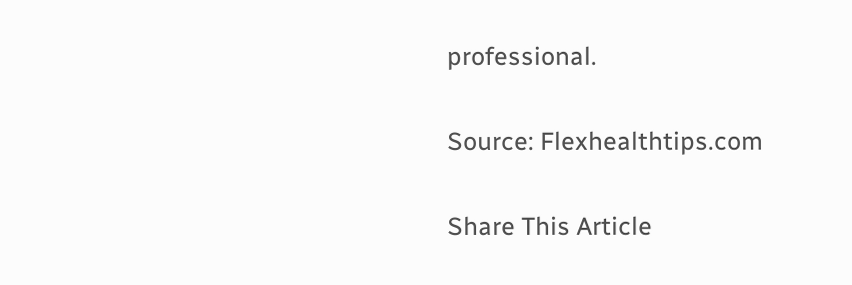professional.

Source: Flexhealthtips.com

Share This Article